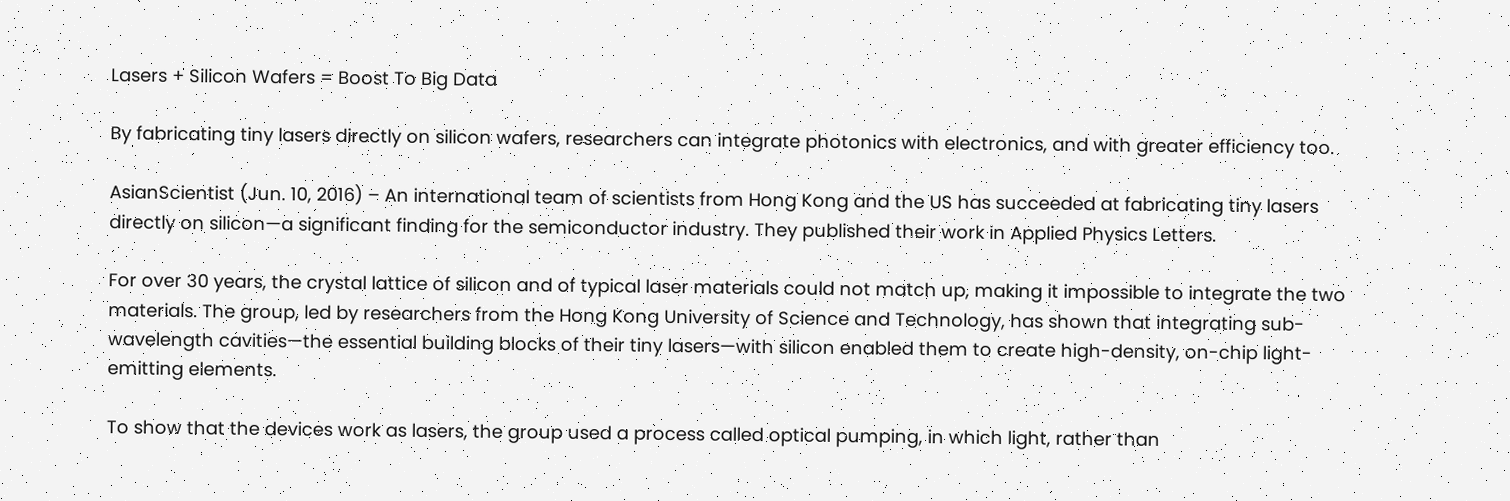Lasers + Silicon Wafers = Boost To Big Data

By fabricating tiny lasers directly on silicon wafers, researchers can integrate photonics with electronics, and with greater efficiency too.

AsianScientist (Jun. 10, 2016) – An international team of scientists from Hong Kong and the US has succeeded at fabricating tiny lasers directly on silicon—a significant finding for the semiconductor industry. They published their work in Applied Physics Letters.

For over 30 years, the crystal lattice of silicon and of typical laser materials could not match up, making it impossible to integrate the two materials. The group, led by researchers from the Hong Kong University of Science and Technology, has shown that integrating sub-wavelength cavities—the essential building blocks of their tiny lasers—with silicon enabled them to create high-density, on-chip light-emitting elements.

To show that the devices work as lasers, the group used a process called optical pumping, in which light, rather than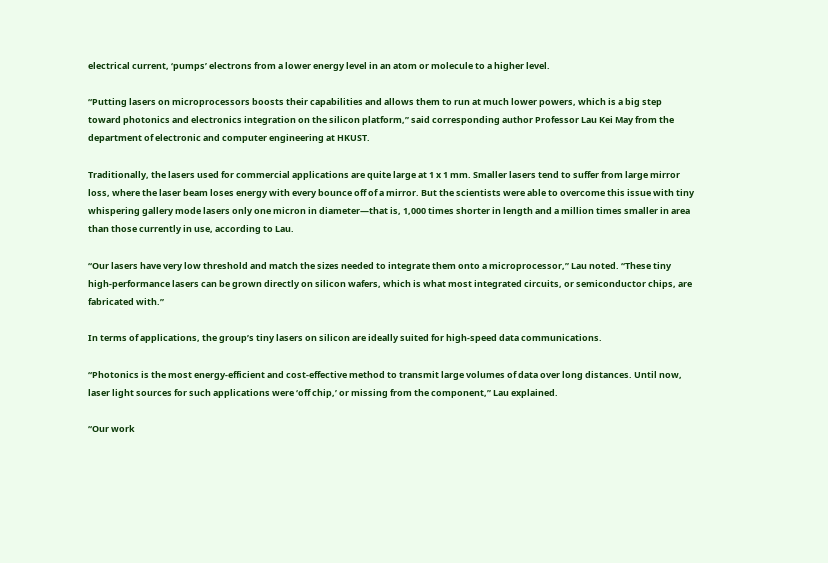electrical current, ‘pumps’ electrons from a lower energy level in an atom or molecule to a higher level.

“Putting lasers on microprocessors boosts their capabilities and allows them to run at much lower powers, which is a big step toward photonics and electronics integration on the silicon platform,” said corresponding author Professor Lau Kei May from the department of electronic and computer engineering at HKUST.

Traditionally, the lasers used for commercial applications are quite large at 1 x 1 mm. Smaller lasers tend to suffer from large mirror loss, where the laser beam loses energy with every bounce off of a mirror. But the scientists were able to overcome this issue with tiny whispering gallery mode lasers only one micron in diameter—that is, 1,000 times shorter in length and a million times smaller in area than those currently in use, according to Lau.

“Our lasers have very low threshold and match the sizes needed to integrate them onto a microprocessor,” Lau noted. “These tiny high-performance lasers can be grown directly on silicon wafers, which is what most integrated circuits, or semiconductor chips, are fabricated with.”

In terms of applications, the group’s tiny lasers on silicon are ideally suited for high-speed data communications.

“Photonics is the most energy-efficient and cost-effective method to transmit large volumes of data over long distances. Until now, laser light sources for such applications were ‘off chip,’ or missing from the component,” Lau explained.

“Our work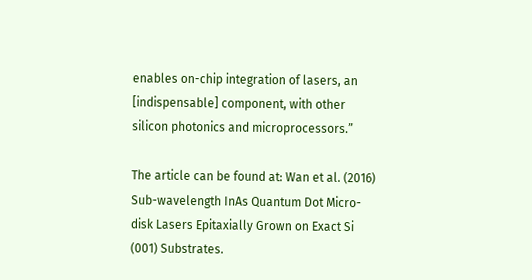enables on-chip integration of lasers, an [indispensable] component, with other silicon photonics and microprocessors.”

The article can be found at: Wan et al. (2016) Sub-wavelength InAs Quantum Dot Micro-disk Lasers Epitaxially Grown on Exact Si (001) Substrates.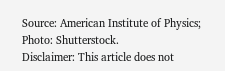Source: American Institute of Physics; Photo: Shutterstock.
Disclaimer: This article does not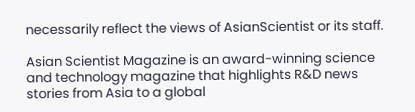necessarily reflect the views of AsianScientist or its staff.

Asian Scientist Magazine is an award-winning science and technology magazine that highlights R&D news stories from Asia to a global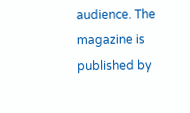audience. The magazine is published by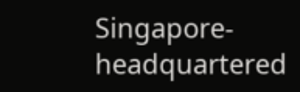Singapore-headquartered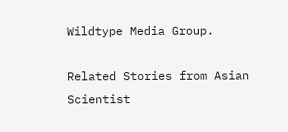Wildtype Media Group.

Related Stories from Asian Scientist